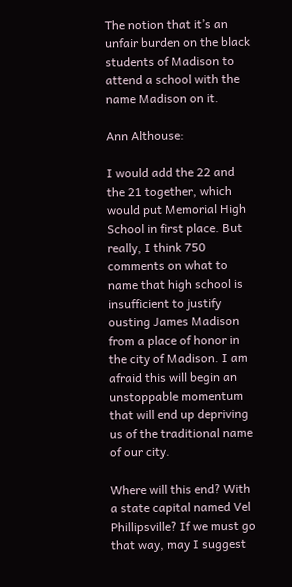The notion that it’s an unfair burden on the black students of Madison to attend a school with the name Madison on it.

Ann Althouse:

I would add the 22 and the 21 together, which would put Memorial High School in first place. But really, I think 750 comments on what to name that high school is insufficient to justify ousting James Madison from a place of honor in the city of Madison. I am afraid this will begin an unstoppable momentum that will end up depriving us of the traditional name of our city.

Where will this end? With a state capital named Vel Phillipsville? If we must go that way, may I suggest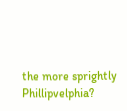the more sprightly Phillipvelphia?